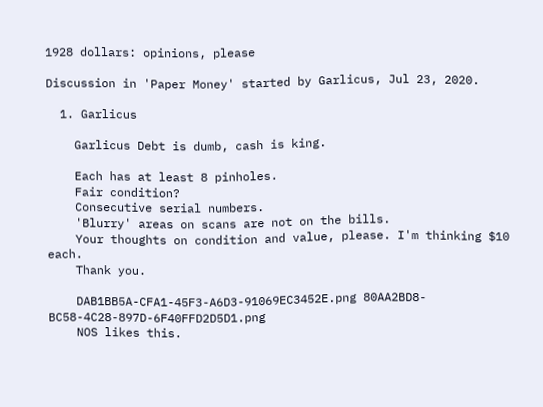1928 dollars: opinions, please

Discussion in 'Paper Money' started by Garlicus, Jul 23, 2020.

  1. Garlicus

    Garlicus Debt is dumb, cash is king.

    Each has at least 8 pinholes.
    Fair condition?
    Consecutive serial numbers.
    'Blurry' areas on scans are not on the bills.
    Your thoughts on condition and value, please. I'm thinking $10 each.
    Thank you.

    DAB1BB5A-CFA1-45F3-A6D3-91069EC3452E.png 80AA2BD8-BC58-4C28-897D-6F40FFD2D5D1.png
    NOS likes this.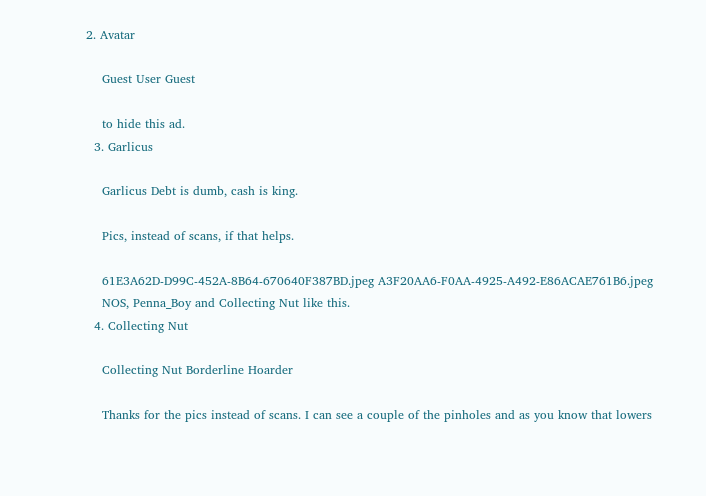2. Avatar

    Guest User Guest

    to hide this ad.
  3. Garlicus

    Garlicus Debt is dumb, cash is king.

    Pics, instead of scans, if that helps.

    61E3A62D-D99C-452A-8B64-670640F387BD.jpeg A3F20AA6-F0AA-4925-A492-E86ACAE761B6.jpeg
    NOS, Penna_Boy and Collecting Nut like this.
  4. Collecting Nut

    Collecting Nut Borderline Hoarder

    Thanks for the pics instead of scans. I can see a couple of the pinholes and as you know that lowers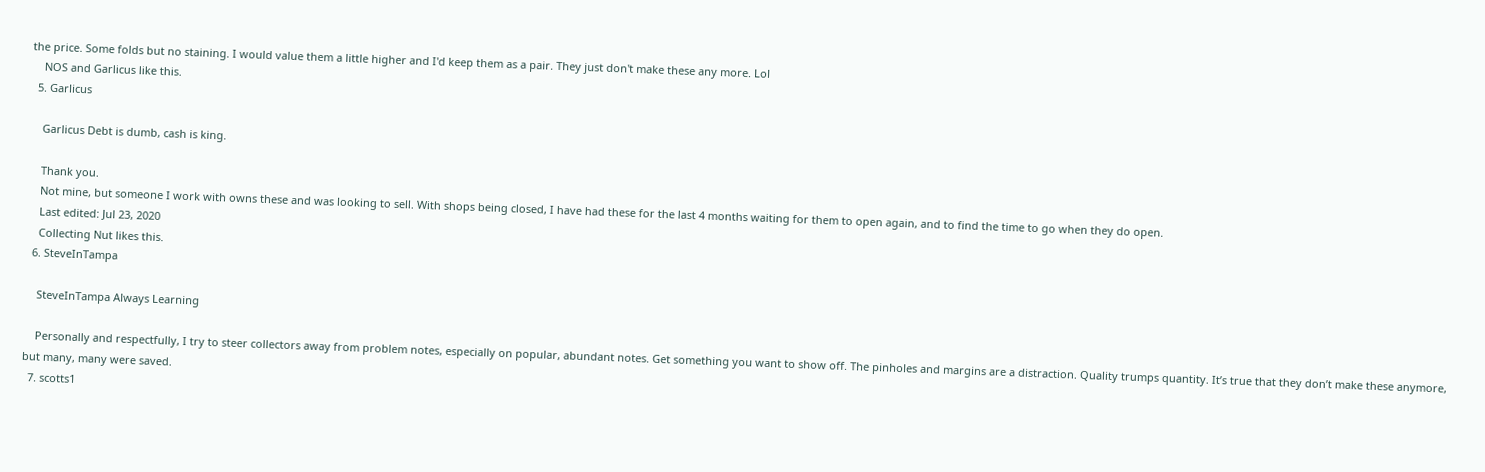the price. Some folds but no staining. I would value them a little higher and I'd keep them as a pair. They just don't make these any more. Lol
    NOS and Garlicus like this.
  5. Garlicus

    Garlicus Debt is dumb, cash is king.

    Thank you.
    Not mine, but someone I work with owns these and was looking to sell. With shops being closed, I have had these for the last 4 months waiting for them to open again, and to find the time to go when they do open.
    Last edited: Jul 23, 2020
    Collecting Nut likes this.
  6. SteveInTampa

    SteveInTampa Always Learning

    Personally and respectfully, I try to steer collectors away from problem notes, especially on popular, abundant notes. Get something you want to show off. The pinholes and margins are a distraction. Quality trumps quantity. It’s true that they don’t make these anymore, but many, many were saved.
  7. scotts1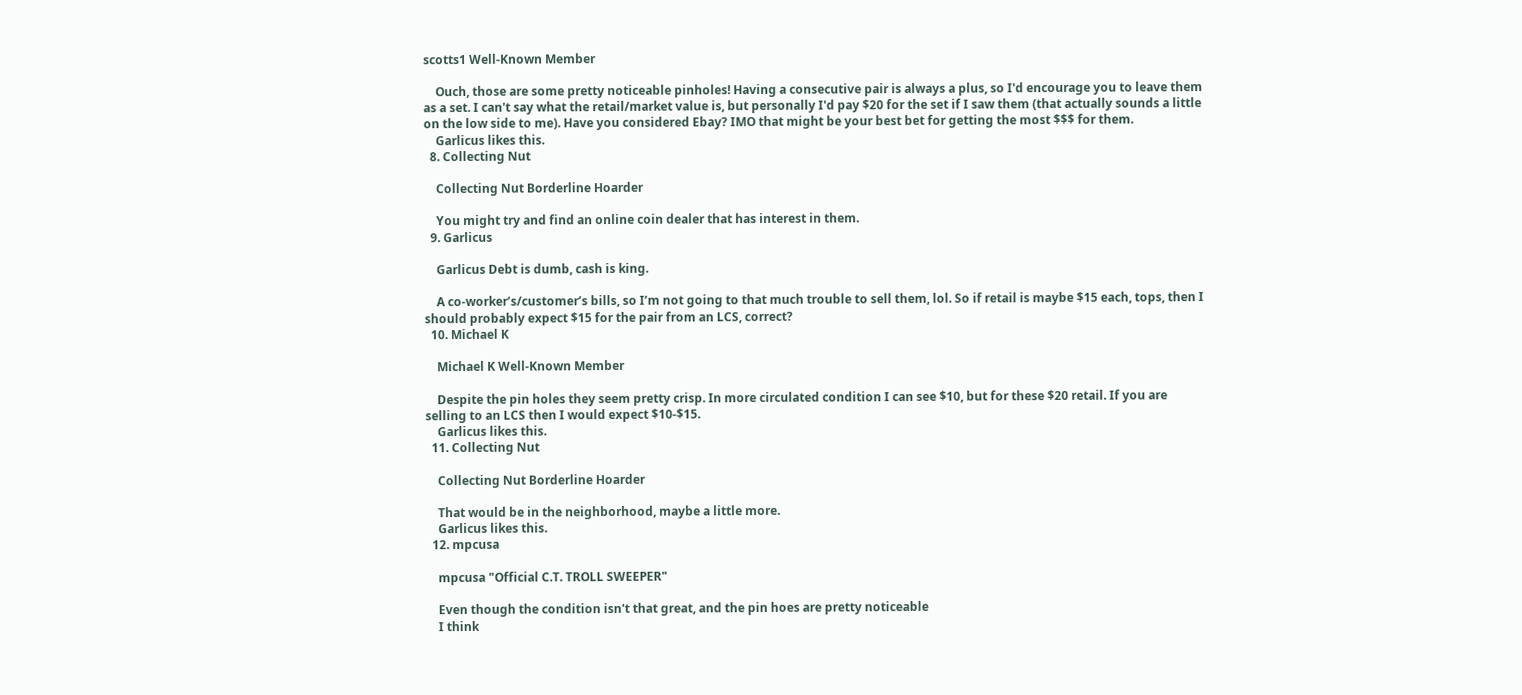scotts1 Well-Known Member

    Ouch, those are some pretty noticeable pinholes! Having a consecutive pair is always a plus, so I'd encourage you to leave them as a set. I can't say what the retail/market value is, but personally I'd pay $20 for the set if I saw them (that actually sounds a little on the low side to me). Have you considered Ebay? IMO that might be your best bet for getting the most $$$ for them.
    Garlicus likes this.
  8. Collecting Nut

    Collecting Nut Borderline Hoarder

    You might try and find an online coin dealer that has interest in them.
  9. Garlicus

    Garlicus Debt is dumb, cash is king.

    A co-worker’s/customer’s bills, so I’m not going to that much trouble to sell them, lol. So if retail is maybe $15 each, tops, then I should probably expect $15 for the pair from an LCS, correct?
  10. Michael K

    Michael K Well-Known Member

    Despite the pin holes they seem pretty crisp. In more circulated condition I can see $10, but for these $20 retail. If you are selling to an LCS then I would expect $10-$15.
    Garlicus likes this.
  11. Collecting Nut

    Collecting Nut Borderline Hoarder

    That would be in the neighborhood, maybe a little more.
    Garlicus likes this.
  12. mpcusa

    mpcusa "Official C.T. TROLL SWEEPER"

    Even though the condition isn't that great, and the pin hoes are pretty noticeable
    I think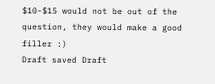$10-$15 would not be out of the question, they would make a good filler :)
Draft saved Draft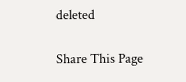deleted

Share This Page